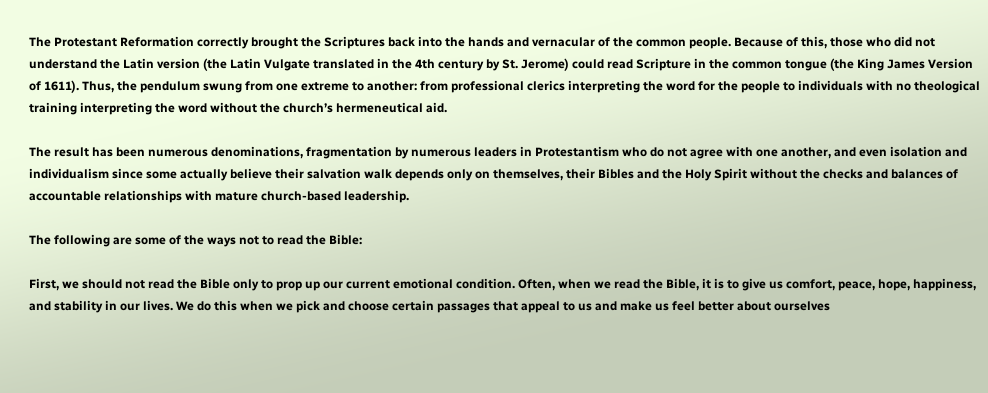The Protestant Reformation correctly brought the Scriptures back into the hands and vernacular of the common people. Because of this, those who did not understand the Latin version (the Latin Vulgate translated in the 4th century by St. Jerome) could read Scripture in the common tongue (the King James Version of 1611). Thus, the pendulum swung from one extreme to another: from professional clerics interpreting the word for the people to individuals with no theological training interpreting the word without the church’s hermeneutical aid.

The result has been numerous denominations, fragmentation by numerous leaders in Protestantism who do not agree with one another, and even isolation and individualism since some actually believe their salvation walk depends only on themselves, their Bibles and the Holy Spirit without the checks and balances of accountable relationships with mature church-based leadership.

The following are some of the ways not to read the Bible:

First, we should not read the Bible only to prop up our current emotional condition. Often, when we read the Bible, it is to give us comfort, peace, hope, happiness, and stability in our lives. We do this when we pick and choose certain passages that appeal to us and make us feel better about ourselves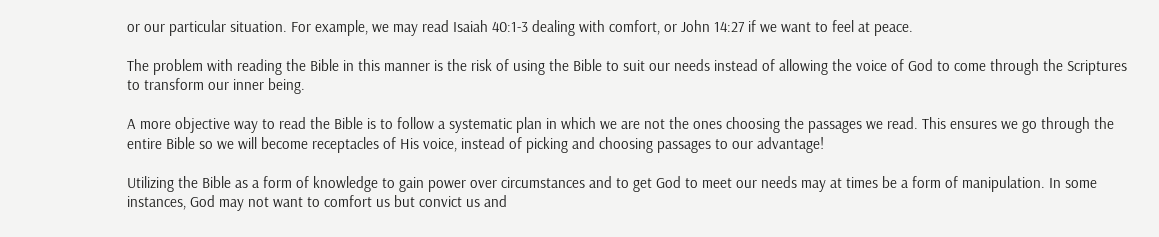or our particular situation. For example, we may read Isaiah 40:1-3 dealing with comfort, or John 14:27 if we want to feel at peace.

The problem with reading the Bible in this manner is the risk of using the Bible to suit our needs instead of allowing the voice of God to come through the Scriptures to transform our inner being.

A more objective way to read the Bible is to follow a systematic plan in which we are not the ones choosing the passages we read. This ensures we go through the entire Bible so we will become receptacles of His voice, instead of picking and choosing passages to our advantage!

Utilizing the Bible as a form of knowledge to gain power over circumstances and to get God to meet our needs may at times be a form of manipulation. In some instances, God may not want to comfort us but convict us and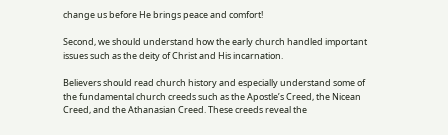change us before He brings peace and comfort!

Second, we should understand how the early church handled important issues such as the deity of Christ and His incarnation.

Believers should read church history and especially understand some of the fundamental church creeds such as the Apostle’s Creed, the Nicean Creed, and the Athanasian Creed. These creeds reveal the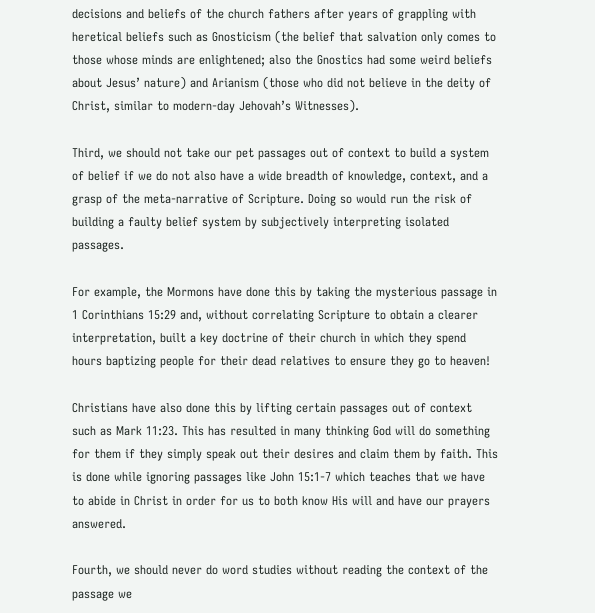decisions and beliefs of the church fathers after years of grappling with heretical beliefs such as Gnosticism (the belief that salvation only comes to those whose minds are enlightened; also the Gnostics had some weird beliefs about Jesus’ nature) and Arianism (those who did not believe in the deity of Christ, similar to modern-day Jehovah’s Witnesses).

Third, we should not take our pet passages out of context to build a system of belief if we do not also have a wide breadth of knowledge, context, and a grasp of the meta-narrative of Scripture. Doing so would run the risk of building a faulty belief system by subjectively interpreting isolated passages.

For example, the Mormons have done this by taking the mysterious passage in 1 Corinthians 15:29 and, without correlating Scripture to obtain a clearer interpretation, built a key doctrine of their church in which they spend hours baptizing people for their dead relatives to ensure they go to heaven!

Christians have also done this by lifting certain passages out of context such as Mark 11:23. This has resulted in many thinking God will do something for them if they simply speak out their desires and claim them by faith. This is done while ignoring passages like John 15:1-7 which teaches that we have to abide in Christ in order for us to both know His will and have our prayers answered.

Fourth, we should never do word studies without reading the context of the passage we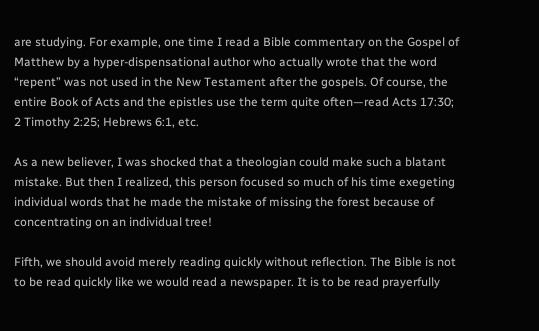are studying. For example, one time I read a Bible commentary on the Gospel of Matthew by a hyper-dispensational author who actually wrote that the word “repent” was not used in the New Testament after the gospels. Of course, the entire Book of Acts and the epistles use the term quite often—read Acts 17:30; 2 Timothy 2:25; Hebrews 6:1, etc.

As a new believer, I was shocked that a theologian could make such a blatant mistake. But then I realized, this person focused so much of his time exegeting individual words that he made the mistake of missing the forest because of concentrating on an individual tree!

Fifth, we should avoid merely reading quickly without reflection. The Bible is not to be read quickly like we would read a newspaper. It is to be read prayerfully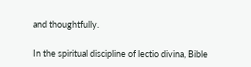and thoughtfully.

In the spiritual discipline of lectio divina, Bible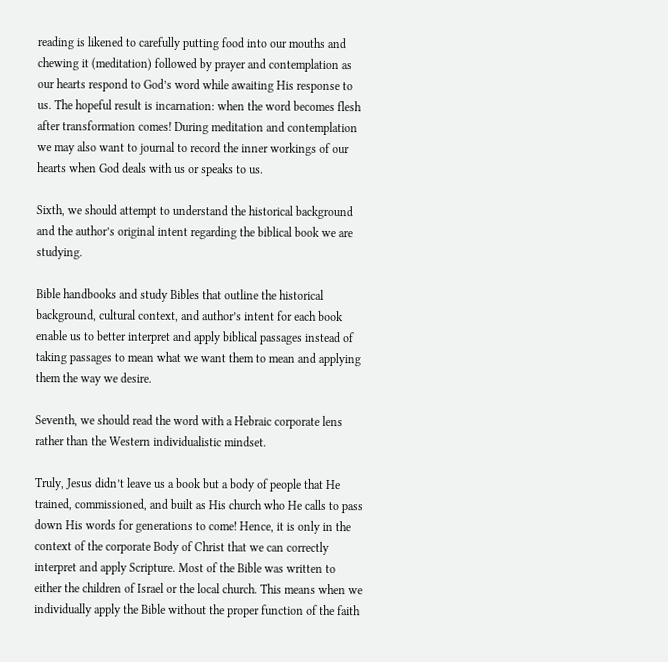reading is likened to carefully putting food into our mouths and chewing it (meditation) followed by prayer and contemplation as our hearts respond to God’s word while awaiting His response to us. The hopeful result is incarnation: when the word becomes flesh after transformation comes! During meditation and contemplation we may also want to journal to record the inner workings of our hearts when God deals with us or speaks to us.

Sixth, we should attempt to understand the historical background and the author’s original intent regarding the biblical book we are studying.

Bible handbooks and study Bibles that outline the historical background, cultural context, and author’s intent for each book enable us to better interpret and apply biblical passages instead of taking passages to mean what we want them to mean and applying them the way we desire.

Seventh, we should read the word with a Hebraic corporate lens rather than the Western individualistic mindset.

Truly, Jesus didn’t leave us a book but a body of people that He trained, commissioned, and built as His church who He calls to pass down His words for generations to come! Hence, it is only in the context of the corporate Body of Christ that we can correctly interpret and apply Scripture. Most of the Bible was written to either the children of Israel or the local church. This means when we individually apply the Bible without the proper function of the faith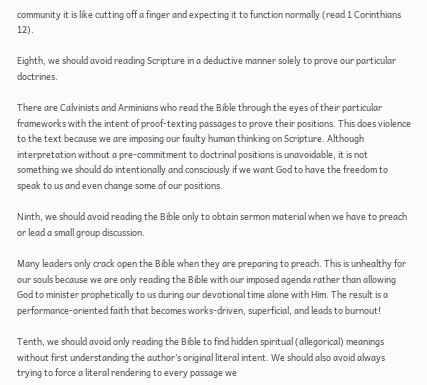community it is like cutting off a finger and expecting it to function normally (read 1 Corinthians 12).

Eighth, we should avoid reading Scripture in a deductive manner solely to prove our particular doctrines.

There are Calvinists and Arminians who read the Bible through the eyes of their particular frameworks with the intent of proof-texting passages to prove their positions. This does violence to the text because we are imposing our faulty human thinking on Scripture. Although interpretation without a pre-commitment to doctrinal positions is unavoidable, it is not something we should do intentionally and consciously if we want God to have the freedom to speak to us and even change some of our positions.

Ninth, we should avoid reading the Bible only to obtain sermon material when we have to preach or lead a small group discussion.

Many leaders only crack open the Bible when they are preparing to preach. This is unhealthy for our souls because we are only reading the Bible with our imposed agenda rather than allowing God to minister prophetically to us during our devotional time alone with Him. The result is a performance-oriented faith that becomes works-driven, superficial, and leads to burnout!

Tenth, we should avoid only reading the Bible to find hidden spiritual (allegorical) meanings without first understanding the author’s original literal intent. We should also avoid always trying to force a literal rendering to every passage we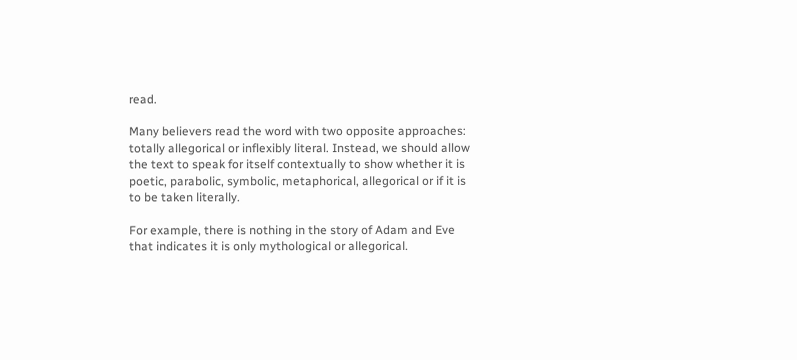read.

Many believers read the word with two opposite approaches: totally allegorical or inflexibly literal. Instead, we should allow the text to speak for itself contextually to show whether it is poetic, parabolic, symbolic, metaphorical, allegorical or if it is to be taken literally.

For example, there is nothing in the story of Adam and Eve that indicates it is only mythological or allegorical.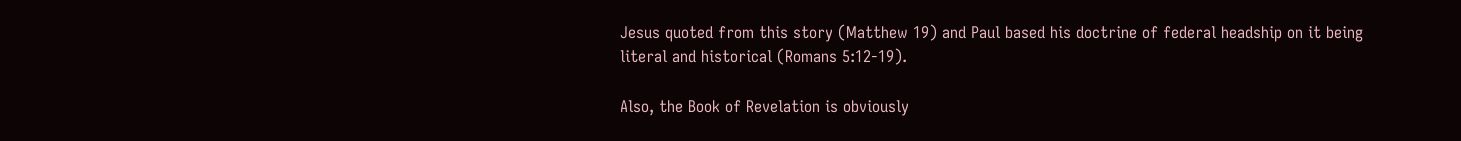Jesus quoted from this story (Matthew 19) and Paul based his doctrine of federal headship on it being literal and historical (Romans 5:12-19).

Also, the Book of Revelation is obviously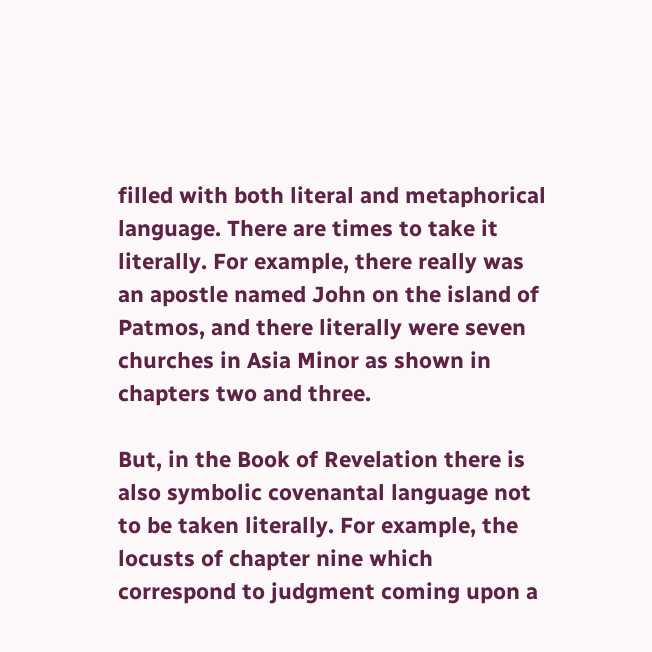filled with both literal and metaphorical language. There are times to take it literally. For example, there really was an apostle named John on the island of Patmos, and there literally were seven churches in Asia Minor as shown in chapters two and three.

But, in the Book of Revelation there is also symbolic covenantal language not to be taken literally. For example, the locusts of chapter nine which correspond to judgment coming upon a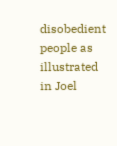disobedient people as illustrated in Joel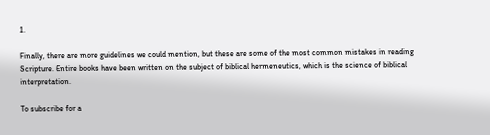1.

Finally, there are more guidelines we could mention, but these are some of the most common mistakes in reading Scripture. Entire books have been written on the subject of biblical hermeneutics, which is the science of biblical interpretation.

To subscribe for a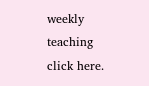weekly teaching click here.